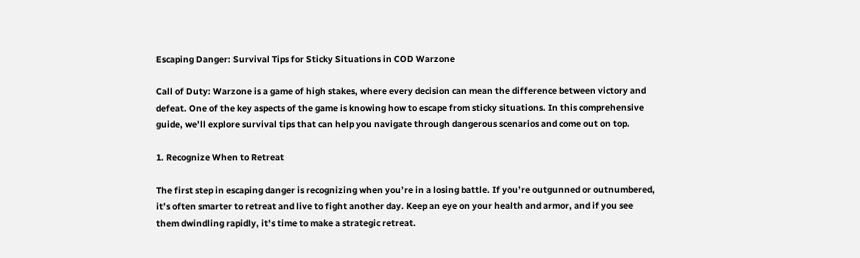Escaping Danger: Survival Tips for Sticky Situations in COD Warzone

Call of Duty: Warzone is a game of high stakes, where every decision can mean the difference between victory and defeat. One of the key aspects of the game is knowing how to escape from sticky situations. In this comprehensive guide, we’ll explore survival tips that can help you navigate through dangerous scenarios and come out on top.

1. Recognize When to Retreat

The first step in escaping danger is recognizing when you’re in a losing battle. If you’re outgunned or outnumbered, it’s often smarter to retreat and live to fight another day. Keep an eye on your health and armor, and if you see them dwindling rapidly, it’s time to make a strategic retreat.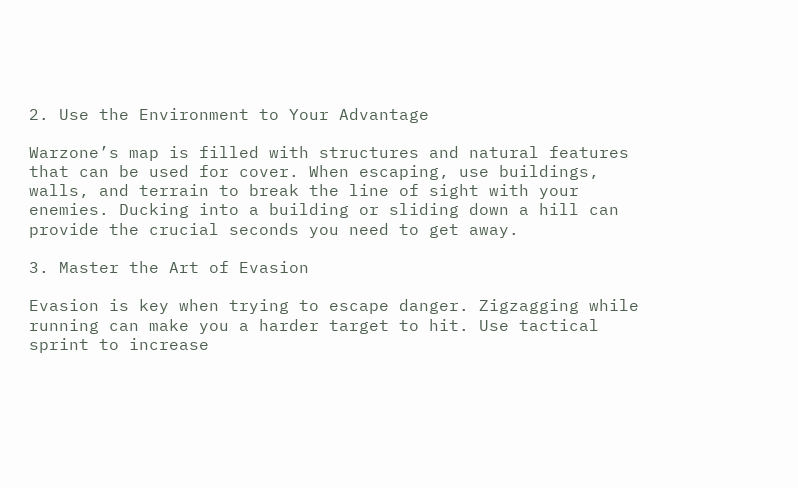2. Use the Environment to Your Advantage

Warzone’s map is filled with structures and natural features that can be used for cover. When escaping, use buildings, walls, and terrain to break the line of sight with your enemies. Ducking into a building or sliding down a hill can provide the crucial seconds you need to get away.

3. Master the Art of Evasion

Evasion is key when trying to escape danger. Zigzagging while running can make you a harder target to hit. Use tactical sprint to increase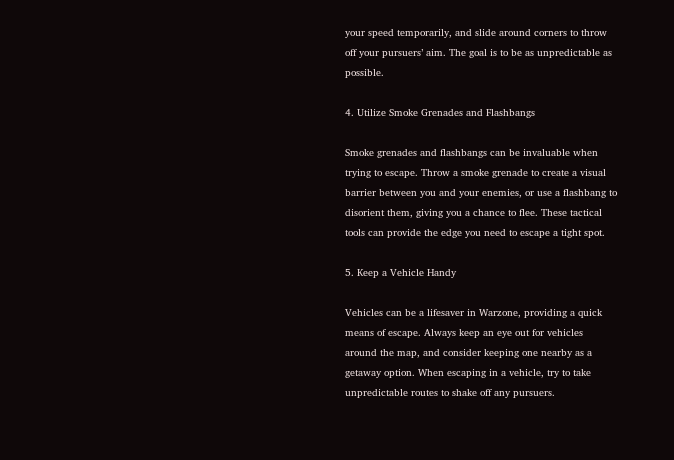your speed temporarily, and slide around corners to throw off your pursuers’ aim. The goal is to be as unpredictable as possible.

4. Utilize Smoke Grenades and Flashbangs

Smoke grenades and flashbangs can be invaluable when trying to escape. Throw a smoke grenade to create a visual barrier between you and your enemies, or use a flashbang to disorient them, giving you a chance to flee. These tactical tools can provide the edge you need to escape a tight spot.

5. Keep a Vehicle Handy

Vehicles can be a lifesaver in Warzone, providing a quick means of escape. Always keep an eye out for vehicles around the map, and consider keeping one nearby as a getaway option. When escaping in a vehicle, try to take unpredictable routes to shake off any pursuers.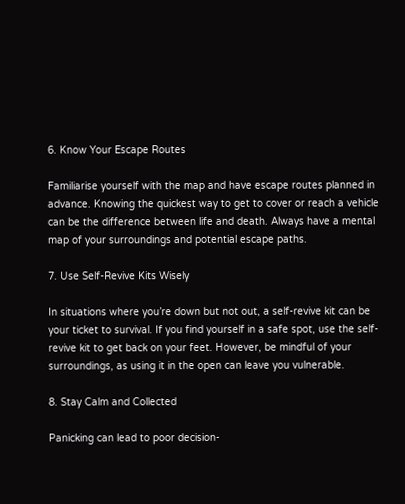6. Know Your Escape Routes

Familiarise yourself with the map and have escape routes planned in advance. Knowing the quickest way to get to cover or reach a vehicle can be the difference between life and death. Always have a mental map of your surroundings and potential escape paths.

7. Use Self-Revive Kits Wisely

In situations where you’re down but not out, a self-revive kit can be your ticket to survival. If you find yourself in a safe spot, use the self-revive kit to get back on your feet. However, be mindful of your surroundings, as using it in the open can leave you vulnerable.

8. Stay Calm and Collected

Panicking can lead to poor decision-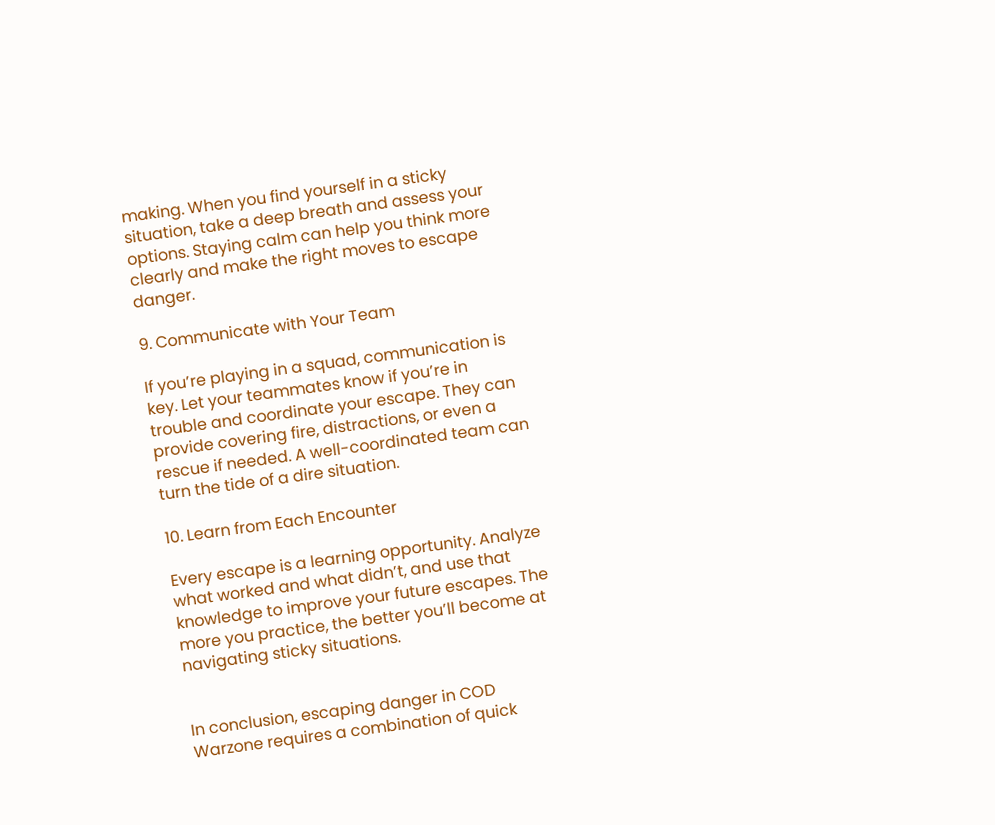making. When you find yourself in a sticky situation, take a deep breath and assess your options. Staying calm can help you think more clearly and make the right moves to escape danger.

9. Communicate with Your Team

If you’re playing in a squad, communication is key. Let your teammates know if you’re in trouble and coordinate your escape. They can provide covering fire, distractions, or even a rescue if needed. A well-coordinated team can turn the tide of a dire situation.

10. Learn from Each Encounter

Every escape is a learning opportunity. Analyze what worked and what didn’t, and use that knowledge to improve your future escapes. The more you practice, the better you’ll become at navigating sticky situations.


In conclusion, escaping danger in COD Warzone requires a combination of quick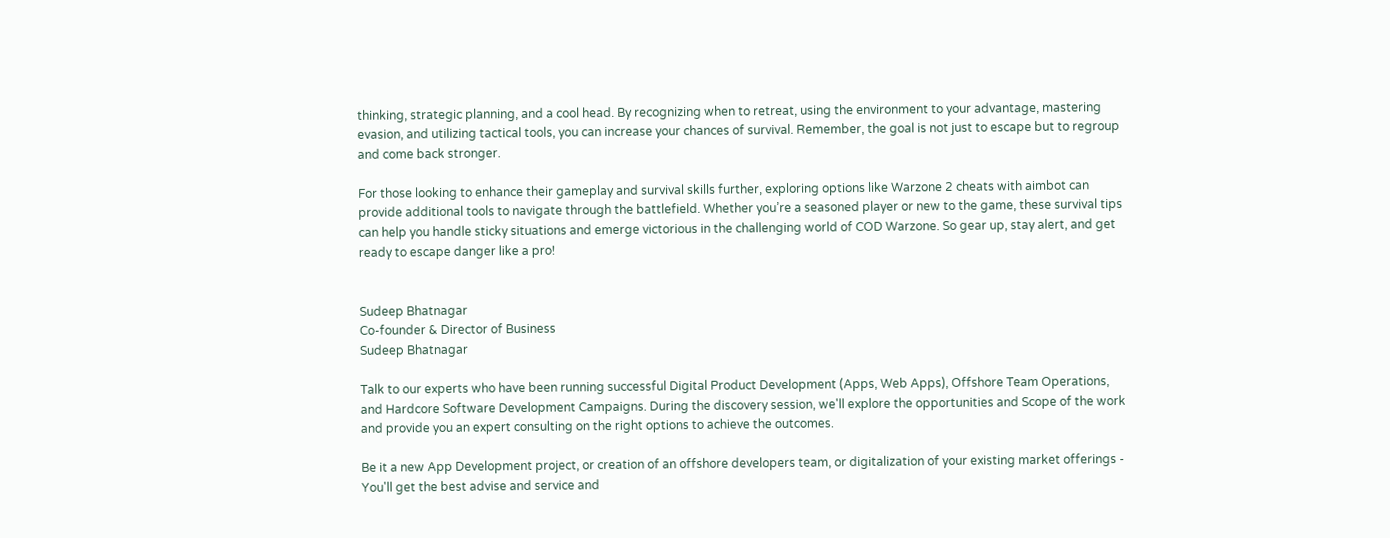thinking, strategic planning, and a cool head. By recognizing when to retreat, using the environment to your advantage, mastering evasion, and utilizing tactical tools, you can increase your chances of survival. Remember, the goal is not just to escape but to regroup and come back stronger.

For those looking to enhance their gameplay and survival skills further, exploring options like Warzone 2 cheats with aimbot can provide additional tools to navigate through the battlefield. Whether you’re a seasoned player or new to the game, these survival tips can help you handle sticky situations and emerge victorious in the challenging world of COD Warzone. So gear up, stay alert, and get ready to escape danger like a pro!


Sudeep Bhatnagar
Co-founder & Director of Business
Sudeep Bhatnagar

Talk to our experts who have been running successful Digital Product Development (Apps, Web Apps), Offshore Team Operations, and Hardcore Software Development Campaigns. During the discovery session, we'll explore the opportunities and Scope of the work and provide you an expert consulting on the right options to achieve the outcomes.

Be it a new App Development project, or creation of an offshore developers team, or digitalization of your existing market offerings - You'll get the best advise and service and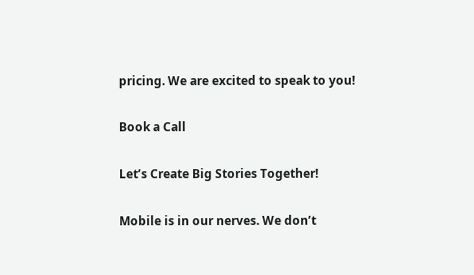pricing. We are excited to speak to you!

Book a Call

Let’s Create Big Stories Together!

Mobile is in our nerves. We don’t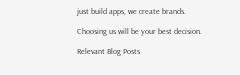just build apps, we create brands.

Choosing us will be your best decision.

Relevant Blog Posts